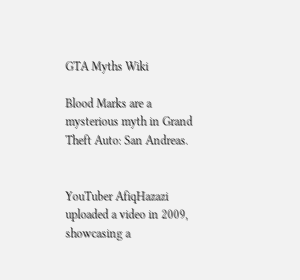GTA Myths Wiki

Blood Marks are a mysterious myth in Grand Theft Auto: San Andreas.


YouTuber AfiqHazazi uploaded a video in 2009, showcasing a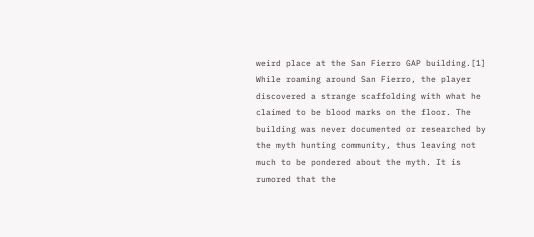weird place at the San Fierro GAP building.[1] While roaming around San Fierro, the player discovered a strange scaffolding with what he claimed to be blood marks on the floor. The building was never documented or researched by the myth hunting community, thus leaving not much to be pondered about the myth. It is rumored that the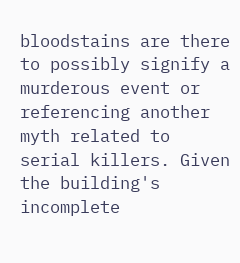bloodstains are there to possibly signify a murderous event or referencing another myth related to serial killers. Given the building's incomplete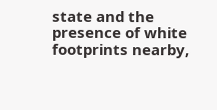state and the presence of white footprints nearby,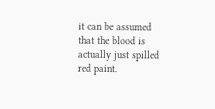it can be assumed that the blood is actually just spilled red paint.